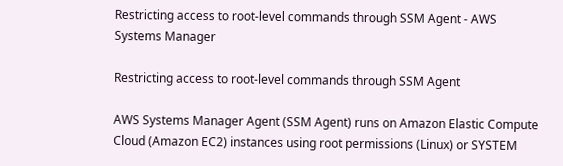Restricting access to root-level commands through SSM Agent - AWS Systems Manager

Restricting access to root-level commands through SSM Agent

AWS Systems Manager Agent (SSM Agent) runs on Amazon Elastic Compute Cloud (Amazon EC2) instances using root permissions (Linux) or SYSTEM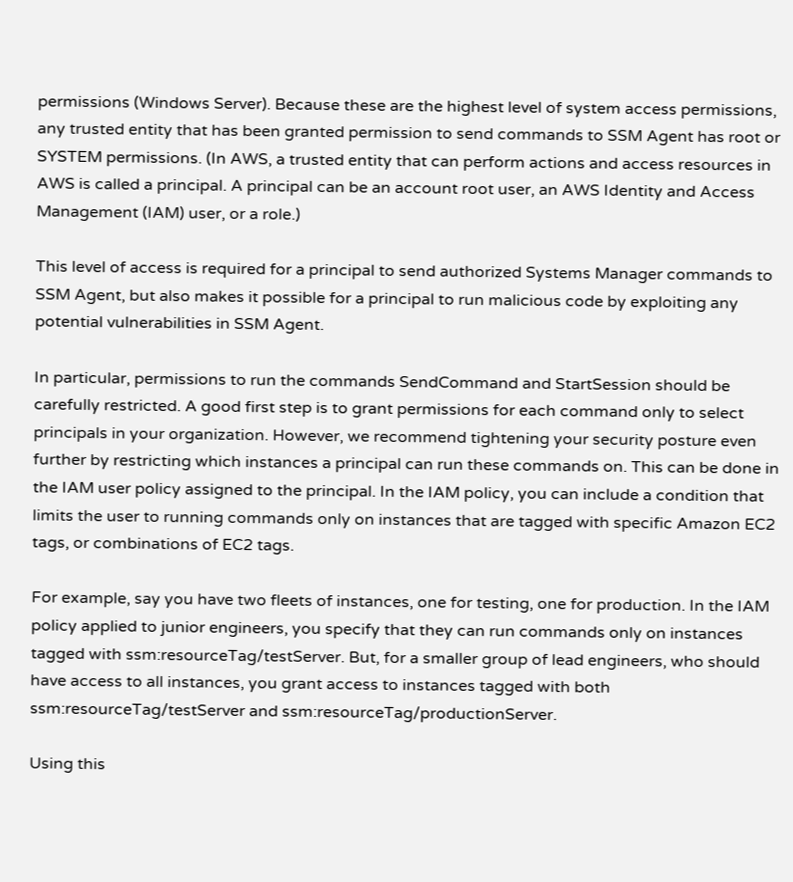permissions (Windows Server). Because these are the highest level of system access permissions, any trusted entity that has been granted permission to send commands to SSM Agent has root or SYSTEM permissions. (In AWS, a trusted entity that can perform actions and access resources in AWS is called a principal. A principal can be an account root user, an AWS Identity and Access Management (IAM) user, or a role.)

This level of access is required for a principal to send authorized Systems Manager commands to SSM Agent, but also makes it possible for a principal to run malicious code by exploiting any potential vulnerabilities in SSM Agent.

In particular, permissions to run the commands SendCommand and StartSession should be carefully restricted. A good first step is to grant permissions for each command only to select principals in your organization. However, we recommend tightening your security posture even further by restricting which instances a principal can run these commands on. This can be done in the IAM user policy assigned to the principal. In the IAM policy, you can include a condition that limits the user to running commands only on instances that are tagged with specific Amazon EC2 tags, or combinations of EC2 tags.

For example, say you have two fleets of instances, one for testing, one for production. In the IAM policy applied to junior engineers, you specify that they can run commands only on instances tagged with ssm:resourceTag/testServer. But, for a smaller group of lead engineers, who should have access to all instances, you grant access to instances tagged with both ssm:resourceTag/testServer and ssm:resourceTag/productionServer.

Using this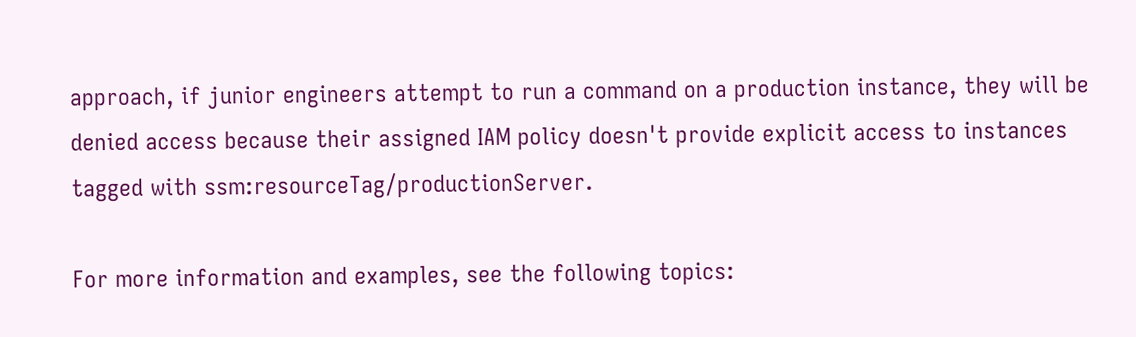approach, if junior engineers attempt to run a command on a production instance, they will be denied access because their assigned IAM policy doesn't provide explicit access to instances tagged with ssm:resourceTag/productionServer.

For more information and examples, see the following topics: